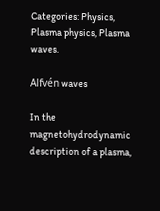Categories: Physics, Plasma physics, Plasma waves.

Alfvén waves

In the magnetohydrodynamic description of a plasma,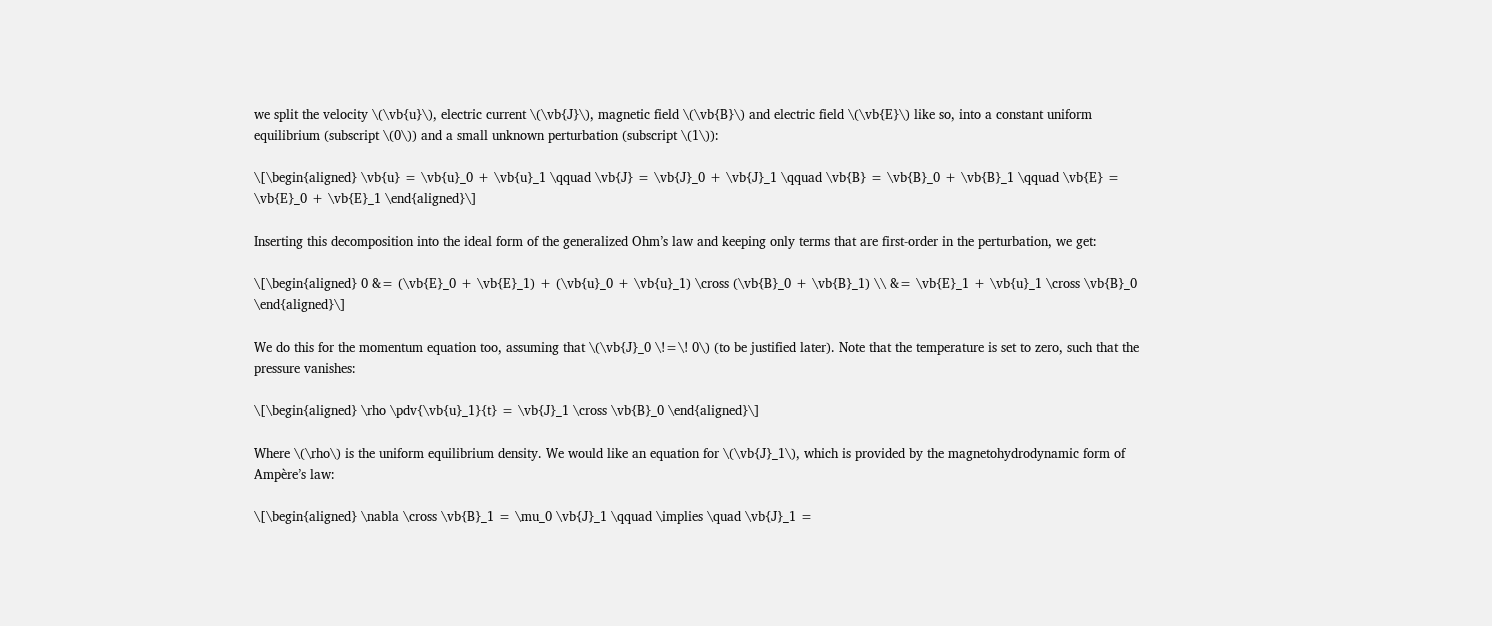we split the velocity \(\vb{u}\), electric current \(\vb{J}\), magnetic field \(\vb{B}\) and electric field \(\vb{E}\) like so, into a constant uniform equilibrium (subscript \(0\)) and a small unknown perturbation (subscript \(1\)):

\[\begin{aligned} \vb{u} = \vb{u}_0 + \vb{u}_1 \qquad \vb{J} = \vb{J}_0 + \vb{J}_1 \qquad \vb{B} = \vb{B}_0 + \vb{B}_1 \qquad \vb{E} = \vb{E}_0 + \vb{E}_1 \end{aligned}\]

Inserting this decomposition into the ideal form of the generalized Ohm’s law and keeping only terms that are first-order in the perturbation, we get:

\[\begin{aligned} 0 &= (\vb{E}_0 + \vb{E}_1) + (\vb{u}_0 + \vb{u}_1) \cross (\vb{B}_0 + \vb{B}_1) \\ &= \vb{E}_1 + \vb{u}_1 \cross \vb{B}_0 \end{aligned}\]

We do this for the momentum equation too, assuming that \(\vb{J}_0 \!=\! 0\) (to be justified later). Note that the temperature is set to zero, such that the pressure vanishes:

\[\begin{aligned} \rho \pdv{\vb{u}_1}{t} = \vb{J}_1 \cross \vb{B}_0 \end{aligned}\]

Where \(\rho\) is the uniform equilibrium density. We would like an equation for \(\vb{J}_1\), which is provided by the magnetohydrodynamic form of Ampère’s law:

\[\begin{aligned} \nabla \cross \vb{B}_1 = \mu_0 \vb{J}_1 \qquad \implies \quad \vb{J}_1 =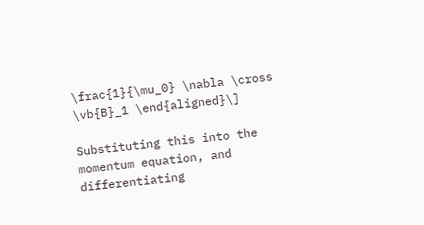\frac{1}{\mu_0} \nabla \cross \vb{B}_1 \end{aligned}\]

Substituting this into the momentum equation, and differentiating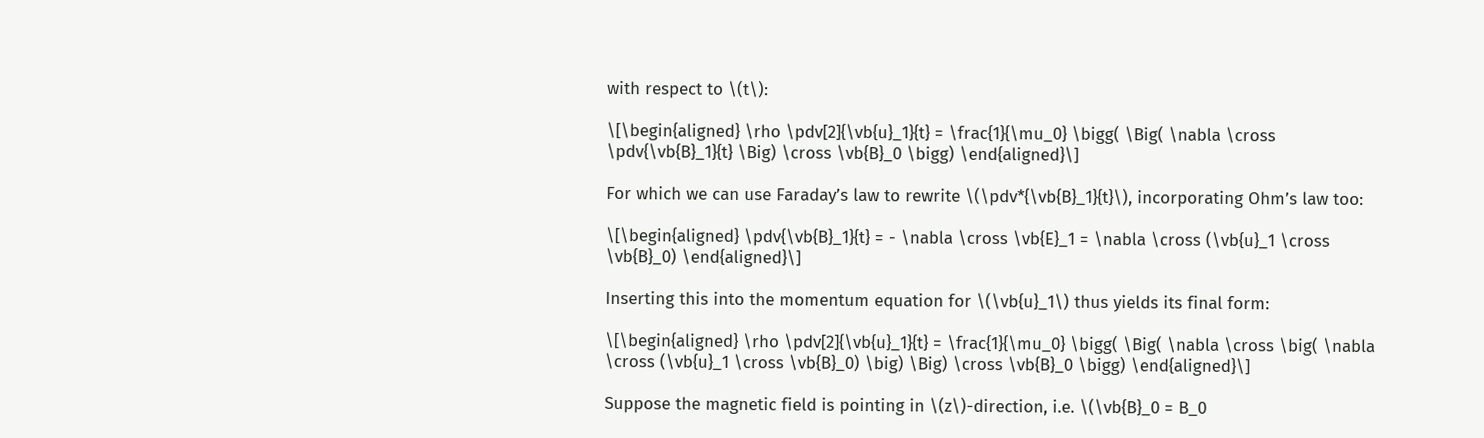with respect to \(t\):

\[\begin{aligned} \rho \pdv[2]{\vb{u}_1}{t} = \frac{1}{\mu_0} \bigg( \Big( \nabla \cross \pdv{\vb{B}_1}{t} \Big) \cross \vb{B}_0 \bigg) \end{aligned}\]

For which we can use Faraday’s law to rewrite \(\pdv*{\vb{B}_1}{t}\), incorporating Ohm’s law too:

\[\begin{aligned} \pdv{\vb{B}_1}{t} = - \nabla \cross \vb{E}_1 = \nabla \cross (\vb{u}_1 \cross \vb{B}_0) \end{aligned}\]

Inserting this into the momentum equation for \(\vb{u}_1\) thus yields its final form:

\[\begin{aligned} \rho \pdv[2]{\vb{u}_1}{t} = \frac{1}{\mu_0} \bigg( \Big( \nabla \cross \big( \nabla \cross (\vb{u}_1 \cross \vb{B}_0) \big) \Big) \cross \vb{B}_0 \bigg) \end{aligned}\]

Suppose the magnetic field is pointing in \(z\)-direction, i.e. \(\vb{B}_0 = B_0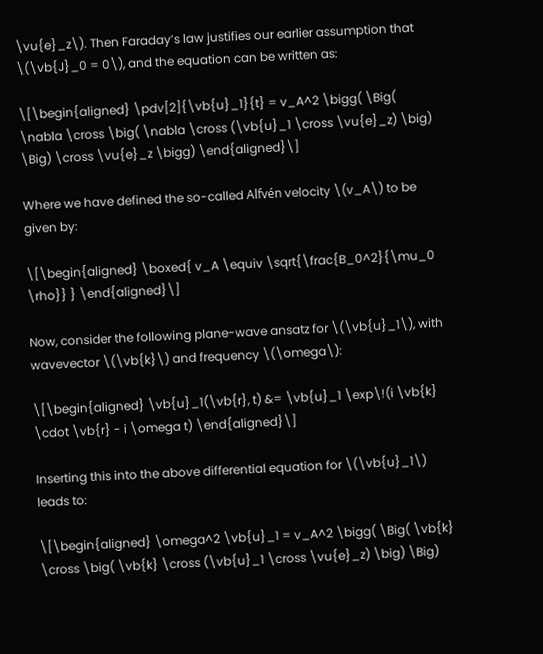\vu{e}_z\). Then Faraday’s law justifies our earlier assumption that \(\vb{J}_0 = 0\), and the equation can be written as:

\[\begin{aligned} \pdv[2]{\vb{u}_1}{t} = v_A^2 \bigg( \Big( \nabla \cross \big( \nabla \cross (\vb{u}_1 \cross \vu{e}_z) \big) \Big) \cross \vu{e}_z \bigg) \end{aligned}\]

Where we have defined the so-called Alfvén velocity \(v_A\) to be given by:

\[\begin{aligned} \boxed{ v_A \equiv \sqrt{\frac{B_0^2}{\mu_0 \rho}} } \end{aligned}\]

Now, consider the following plane-wave ansatz for \(\vb{u}_1\), with wavevector \(\vb{k}\) and frequency \(\omega\):

\[\begin{aligned} \vb{u}_1(\vb{r}, t) &= \vb{u}_1 \exp\!(i \vb{k} \cdot \vb{r} - i \omega t) \end{aligned}\]

Inserting this into the above differential equation for \(\vb{u}_1\) leads to:

\[\begin{aligned} \omega^2 \vb{u}_1 = v_A^2 \bigg( \Big( \vb{k} \cross \big( \vb{k} \cross (\vb{u}_1 \cross \vu{e}_z) \big) \Big)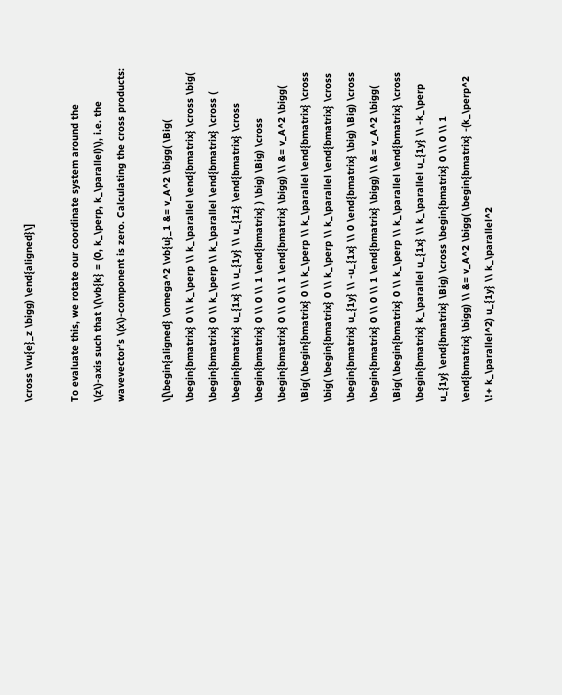\cross \vu{e}_z \bigg) \end{aligned}\]

To evaluate this, we rotate our coordinate system around the \(z\)-axis such that \(\vb{k} = (0, k_\perp, k_\parallel)\), i.e. the wavevector’s \(x\)-component is zero. Calculating the cross products:

\[\begin{aligned} \omega^2 \vb{u}_1 &= v_A^2 \bigg( \Big( \begin{bmatrix} 0 \\ k_\perp \\ k_\parallel \end{bmatrix} \cross \big( \begin{bmatrix} 0 \\ k_\perp \\ k_\parallel \end{bmatrix} \cross ( \begin{bmatrix} u_{1x} \\ u_{1y} \\ u_{1z} \end{bmatrix} \cross \begin{bmatrix} 0 \\ 0 \\ 1 \end{bmatrix} ) \big) \Big) \cross \begin{bmatrix} 0 \\ 0 \\ 1 \end{bmatrix} \bigg) \\ &= v_A^2 \bigg( \Big( \begin{bmatrix} 0 \\ k_\perp \\ k_\parallel \end{bmatrix} \cross \big( \begin{bmatrix} 0 \\ k_\perp \\ k_\parallel \end{bmatrix} \cross \begin{bmatrix} u_{1y} \\ -u_{1x} \\ 0 \end{bmatrix} \big) \Big) \cross \begin{bmatrix} 0 \\ 0 \\ 1 \end{bmatrix} \bigg) \\ &= v_A^2 \bigg( \Big( \begin{bmatrix} 0 \\ k_\perp \\ k_\parallel \end{bmatrix} \cross \begin{bmatrix} k_\parallel u_{1x} \\ k_\parallel u_{1y} \\ -k_\perp u_{1y} \end{bmatrix} \Big) \cross \begin{bmatrix} 0 \\ 0 \\ 1 \end{bmatrix} \bigg) \\ &= v_A^2 \bigg( \begin{bmatrix} -(k_\perp^2 \!+ k_\parallel^2) u_{1y} \\ k_\parallel^2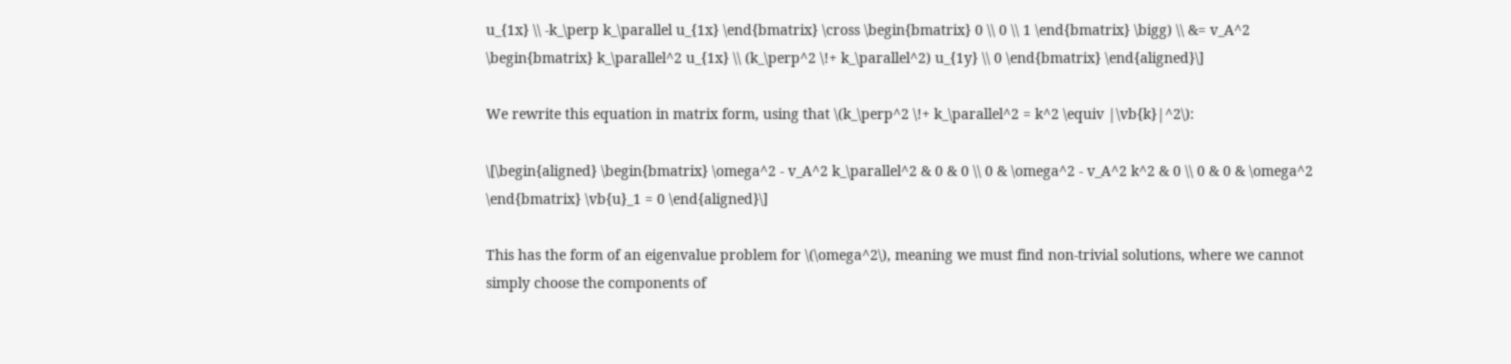u_{1x} \\ -k_\perp k_\parallel u_{1x} \end{bmatrix} \cross \begin{bmatrix} 0 \\ 0 \\ 1 \end{bmatrix} \bigg) \\ &= v_A^2 \begin{bmatrix} k_\parallel^2 u_{1x} \\ (k_\perp^2 \!+ k_\parallel^2) u_{1y} \\ 0 \end{bmatrix} \end{aligned}\]

We rewrite this equation in matrix form, using that \(k_\perp^2 \!+ k_\parallel^2 = k^2 \equiv |\vb{k}|^2\):

\[\begin{aligned} \begin{bmatrix} \omega^2 - v_A^2 k_\parallel^2 & 0 & 0 \\ 0 & \omega^2 - v_A^2 k^2 & 0 \\ 0 & 0 & \omega^2 \end{bmatrix} \vb{u}_1 = 0 \end{aligned}\]

This has the form of an eigenvalue problem for \(\omega^2\), meaning we must find non-trivial solutions, where we cannot simply choose the components of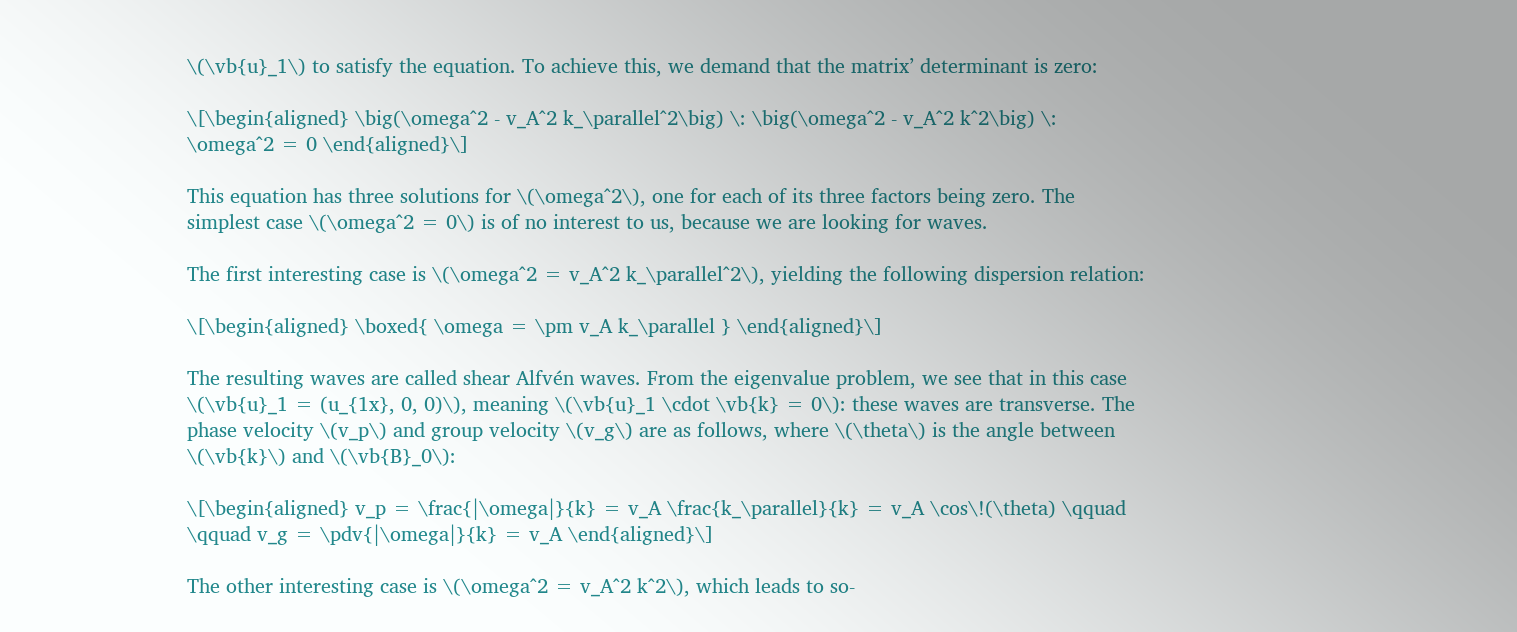\(\vb{u}_1\) to satisfy the equation. To achieve this, we demand that the matrix’ determinant is zero:

\[\begin{aligned} \big(\omega^2 - v_A^2 k_\parallel^2\big) \: \big(\omega^2 - v_A^2 k^2\big) \: \omega^2 = 0 \end{aligned}\]

This equation has three solutions for \(\omega^2\), one for each of its three factors being zero. The simplest case \(\omega^2 = 0\) is of no interest to us, because we are looking for waves.

The first interesting case is \(\omega^2 = v_A^2 k_\parallel^2\), yielding the following dispersion relation:

\[\begin{aligned} \boxed{ \omega = \pm v_A k_\parallel } \end{aligned}\]

The resulting waves are called shear Alfvén waves. From the eigenvalue problem, we see that in this case \(\vb{u}_1 = (u_{1x}, 0, 0)\), meaning \(\vb{u}_1 \cdot \vb{k} = 0\): these waves are transverse. The phase velocity \(v_p\) and group velocity \(v_g\) are as follows, where \(\theta\) is the angle between \(\vb{k}\) and \(\vb{B}_0\):

\[\begin{aligned} v_p = \frac{|\omega|}{k} = v_A \frac{k_\parallel}{k} = v_A \cos\!(\theta) \qquad \qquad v_g = \pdv{|\omega|}{k} = v_A \end{aligned}\]

The other interesting case is \(\omega^2 = v_A^2 k^2\), which leads to so-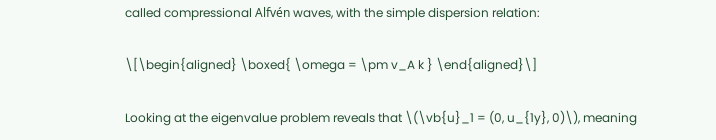called compressional Alfvén waves, with the simple dispersion relation:

\[\begin{aligned} \boxed{ \omega = \pm v_A k } \end{aligned}\]

Looking at the eigenvalue problem reveals that \(\vb{u}_1 = (0, u_{1y}, 0)\), meaning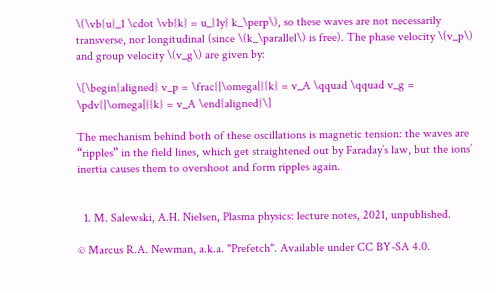\(\vb{u}_1 \cdot \vb{k} = u_{1y} k_\perp\), so these waves are not necessarily transverse, nor longitudinal (since \(k_\parallel\) is free). The phase velocity \(v_p\) and group velocity \(v_g\) are given by:

\[\begin{aligned} v_p = \frac{|\omega|}{k} = v_A \qquad \qquad v_g = \pdv{|\omega|}{k} = v_A \end{aligned}\]

The mechanism behind both of these oscillations is magnetic tension: the waves are “ripples” in the field lines, which get straightened out by Faraday’s law, but the ions’ inertia causes them to overshoot and form ripples again.


  1. M. Salewski, A.H. Nielsen, Plasma physics: lecture notes, 2021, unpublished.

© Marcus R.A. Newman, a.k.a. "Prefetch". Available under CC BY-SA 4.0.